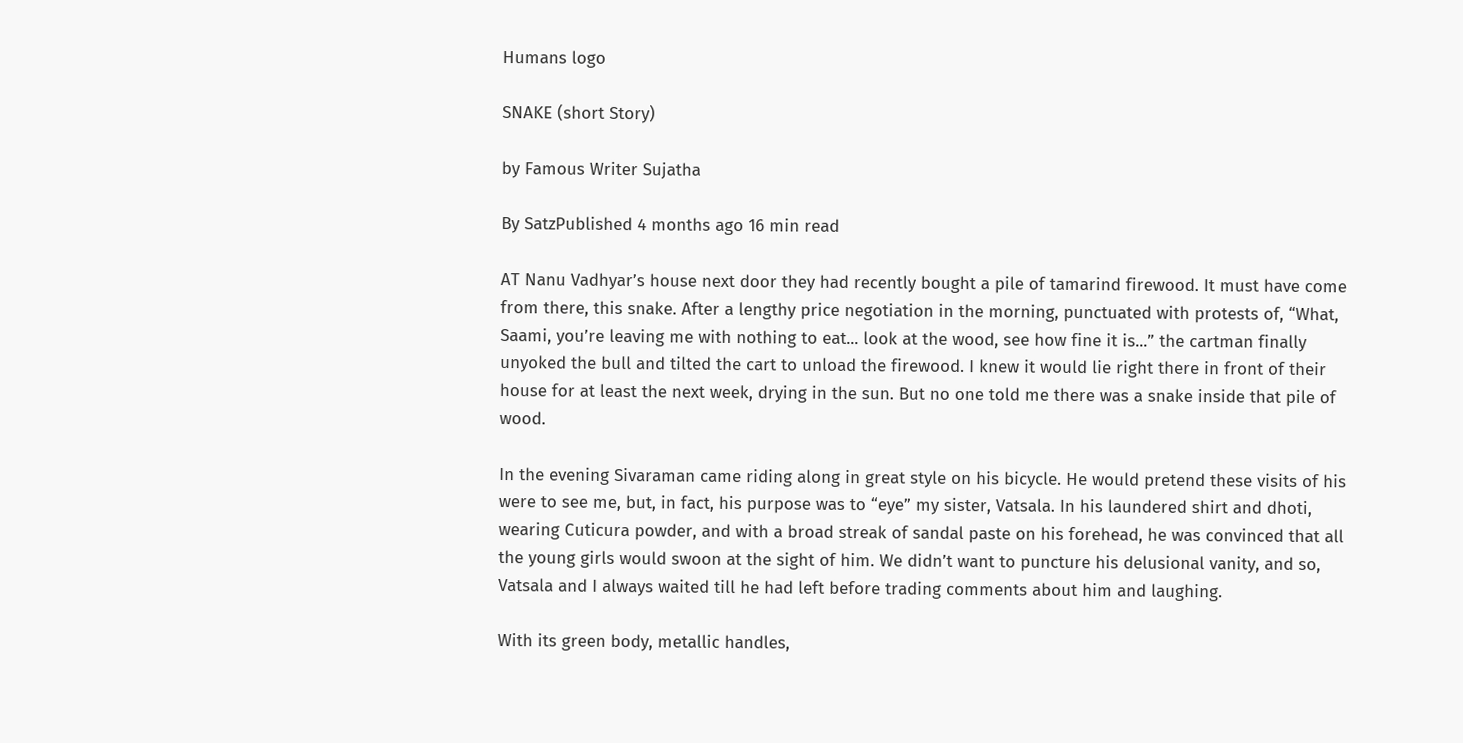Humans logo

SNAKE (short Story)

by Famous Writer Sujatha

By SatzPublished 4 months ago 16 min read

AT Nanu Vadhyar’s house next door they had recently bought a pile of tamarind firewood. It must have come from there, this snake. After a lengthy price negotiation in the morning, punctuated with protests of, “What, Saami, you’re leaving me with nothing to eat... look at the wood, see how fine it is...” the cartman finally unyoked the bull and tilted the cart to unload the firewood. I knew it would lie right there in front of their house for at least the next week, drying in the sun. But no one told me there was a snake inside that pile of wood.

In the evening Sivaraman came riding along in great style on his bicycle. He would pretend these visits of his were to see me, but, in fact, his purpose was to “eye” my sister, Vatsala. In his laundered shirt and dhoti, wearing Cuticura powder, and with a broad streak of sandal paste on his forehead, he was convinced that all the young girls would swoon at the sight of him. We didn’t want to puncture his delusional vanity, and so, Vatsala and I always waited till he had left before trading comments about him and laughing.

With its green body, metallic handles,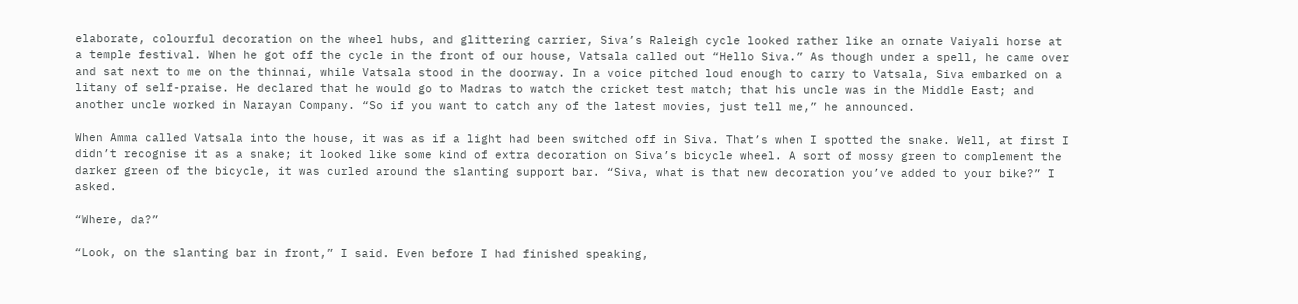elaborate, colourful decoration on the wheel hubs, and glittering carrier, Siva’s Raleigh cycle looked rather like an ornate Vaiyali horse at a temple festival. When he got off the cycle in the front of our house, Vatsala called out “Hello Siva.” As though under a spell, he came over and sat next to me on the thinnai, while Vatsala stood in the doorway. In a voice pitched loud enough to carry to Vatsala, Siva embarked on a litany of self-praise. He declared that he would go to Madras to watch the cricket test match; that his uncle was in the Middle East; and another uncle worked in Narayan Company. “So if you want to catch any of the latest movies, just tell me,” he announced.

When Amma called Vatsala into the house, it was as if a light had been switched off in Siva. That’s when I spotted the snake. Well, at first I didn’t recognise it as a snake; it looked like some kind of extra decoration on Siva’s bicycle wheel. A sort of mossy green to complement the darker green of the bicycle, it was curled around the slanting support bar. “Siva, what is that new decoration you’ve added to your bike?” I asked.

“Where, da?”

“Look, on the slanting bar in front,” I said. Even before I had finished speaking,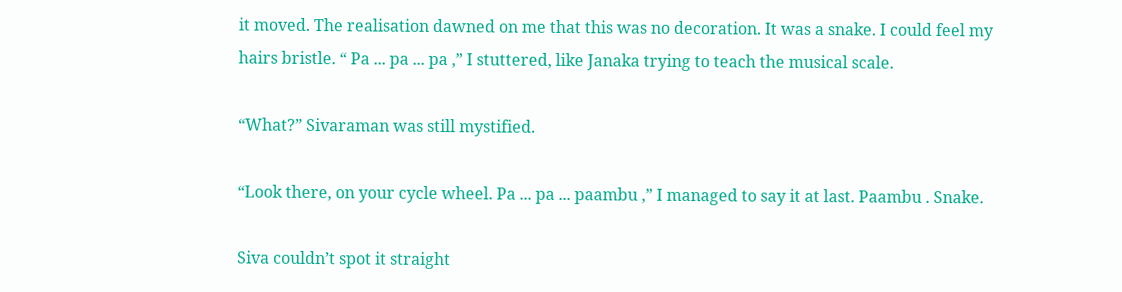it moved. The realisation dawned on me that this was no decoration. It was a snake. I could feel my hairs bristle. “ Pa ... pa ... pa ,” I stuttered, like Janaka trying to teach the musical scale.

“What?” Sivaraman was still mystified.

“Look there, on your cycle wheel. Pa ... pa ... paambu ,” I managed to say it at last. Paambu . Snake.

Siva couldn’t spot it straight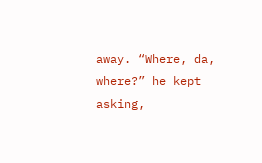away. “Where, da, where?” he kept asking,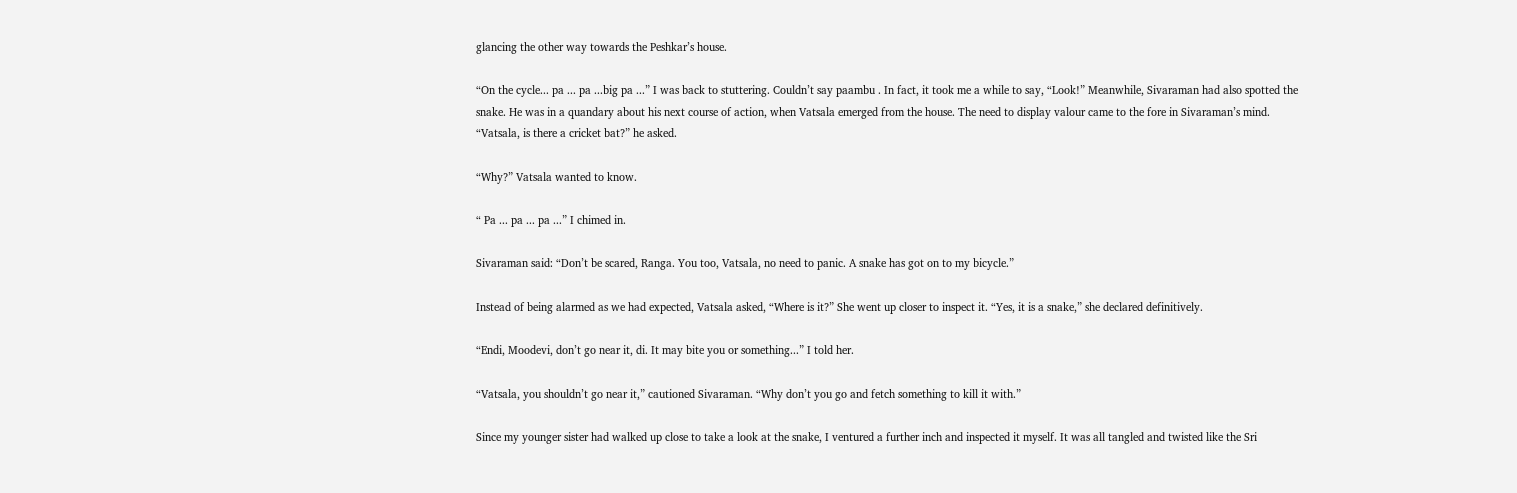glancing the other way towards the Peshkar’s house.

“On the cycle... pa ... pa ...big pa ...” I was back to stuttering. Couldn’t say paambu . In fact, it took me a while to say, “Look!” Meanwhile, Sivaraman had also spotted the snake. He was in a quandary about his next course of action, when Vatsala emerged from the house. The need to display valour came to the fore in Sivaraman’s mind. “Vatsala, is there a cricket bat?” he asked.

“Why?” Vatsala wanted to know.

“ Pa ... pa ... pa ...” I chimed in.

Sivaraman said: “Don’t be scared, Ranga. You too, Vatsala, no need to panic. A snake has got on to my bicycle.”

Instead of being alarmed as we had expected, Vatsala asked, “Where is it?” She went up closer to inspect it. “Yes, it is a snake,” she declared definitively.

“Endi, Moodevi, don’t go near it, di. It may bite you or something...” I told her.

“Vatsala, you shouldn’t go near it,” cautioned Sivaraman. “Why don’t you go and fetch something to kill it with.”

Since my younger sister had walked up close to take a look at the snake, I ventured a further inch and inspected it myself. It was all tangled and twisted like the Sri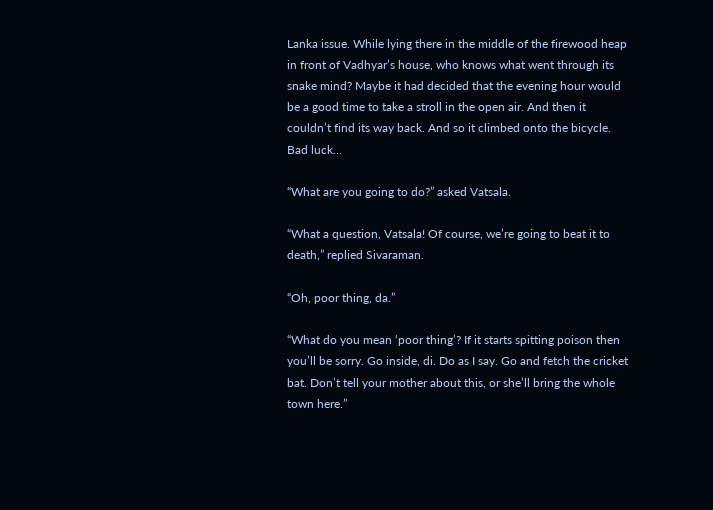Lanka issue. While lying there in the middle of the firewood heap in front of Vadhyar’s house, who knows what went through its snake mind? Maybe it had decided that the evening hour would be a good time to take a stroll in the open air. And then it couldn’t find its way back. And so it climbed onto the bicycle. Bad luck...

“What are you going to do?” asked Vatsala.

“What a question, Vatsala! Of course, we’re going to beat it to death,” replied Sivaraman.

“Oh, poor thing, da.”

“What do you mean ‘poor thing’? If it starts spitting poison then you’ll be sorry. Go inside, di. Do as I say. Go and fetch the cricket bat. Don’t tell your mother about this, or she’ll bring the whole town here.”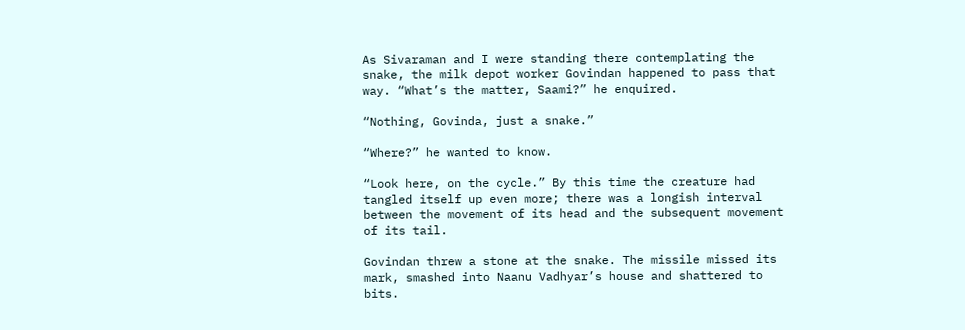As Sivaraman and I were standing there contemplating the snake, the milk depot worker Govindan happened to pass that way. “What’s the matter, Saami?” he enquired.

“Nothing, Govinda, just a snake.”

“Where?” he wanted to know.

“Look here, on the cycle.” By this time the creature had tangled itself up even more; there was a longish interval between the movement of its head and the subsequent movement of its tail.

Govindan threw a stone at the snake. The missile missed its mark, smashed into Naanu Vadhyar’s house and shattered to bits.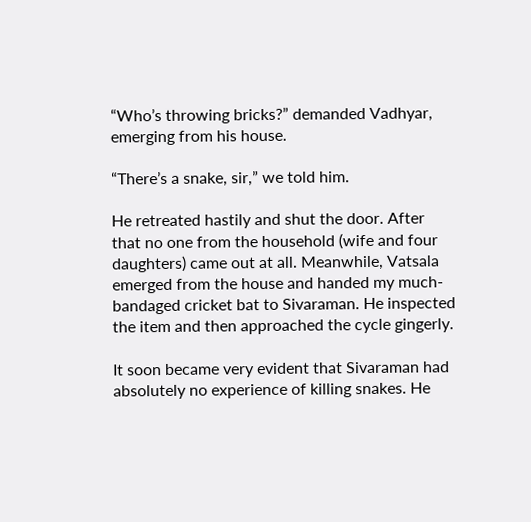“Who’s throwing bricks?” demanded Vadhyar, emerging from his house.

“There’s a snake, sir,” we told him.

He retreated hastily and shut the door. After that no one from the household (wife and four daughters) came out at all. Meanwhile, Vatsala emerged from the house and handed my much-bandaged cricket bat to Sivaraman. He inspected the item and then approached the cycle gingerly.

It soon became very evident that Sivaraman had absolutely no experience of killing snakes. He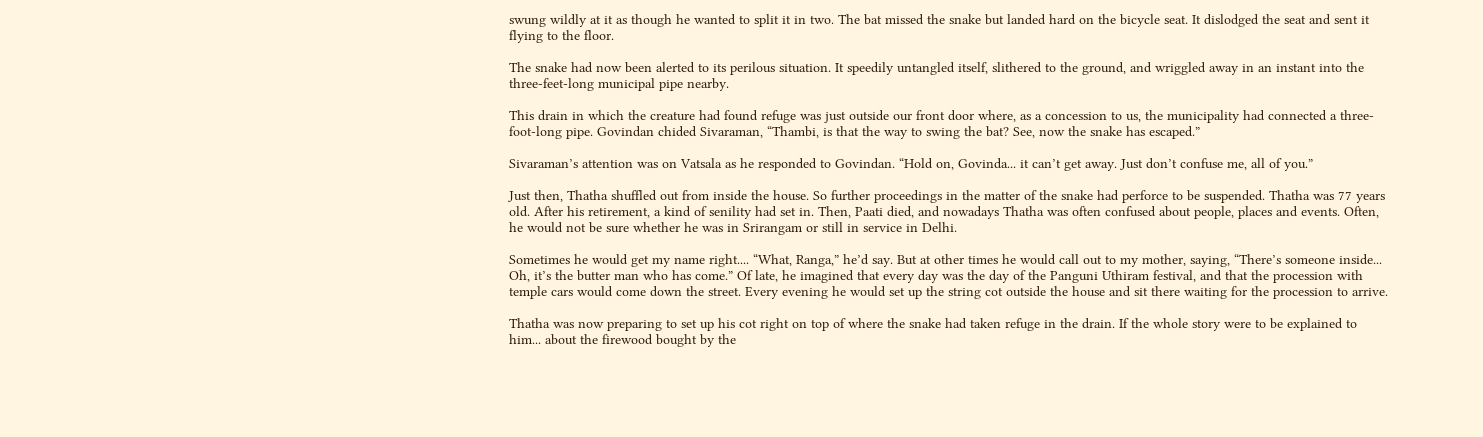swung wildly at it as though he wanted to split it in two. The bat missed the snake but landed hard on the bicycle seat. It dislodged the seat and sent it flying to the floor.

The snake had now been alerted to its perilous situation. It speedily untangled itself, slithered to the ground, and wriggled away in an instant into the three-feet-long municipal pipe nearby.

This drain in which the creature had found refuge was just outside our front door where, as a concession to us, the municipality had connected a three-foot-long pipe. Govindan chided Sivaraman, “Thambi, is that the way to swing the bat? See, now the snake has escaped.”

Sivaraman’s attention was on Vatsala as he responded to Govindan. “Hold on, Govinda... it can’t get away. Just don’t confuse me, all of you.”

Just then, Thatha shuffled out from inside the house. So further proceedings in the matter of the snake had perforce to be suspended. Thatha was 77 years old. After his retirement, a kind of senility had set in. Then, Paati died, and nowadays Thatha was often confused about people, places and events. Often, he would not be sure whether he was in Srirangam or still in service in Delhi.

Sometimes he would get my name right.... “What, Ranga,” he’d say. But at other times he would call out to my mother, saying, “There’s someone inside... Oh, it’s the butter man who has come.” Of late, he imagined that every day was the day of the Panguni Uthiram festival, and that the procession with temple cars would come down the street. Every evening he would set up the string cot outside the house and sit there waiting for the procession to arrive.

Thatha was now preparing to set up his cot right on top of where the snake had taken refuge in the drain. If the whole story were to be explained to him... about the firewood bought by the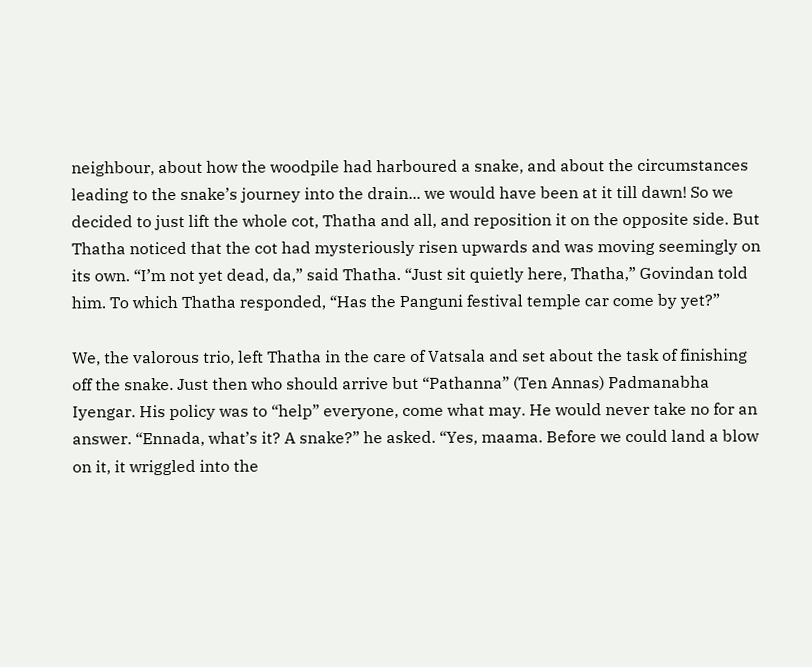neighbour, about how the woodpile had harboured a snake, and about the circumstances leading to the snake’s journey into the drain... we would have been at it till dawn! So we decided to just lift the whole cot, Thatha and all, and reposition it on the opposite side. But Thatha noticed that the cot had mysteriously risen upwards and was moving seemingly on its own. “I’m not yet dead, da,” said Thatha. “Just sit quietly here, Thatha,” Govindan told him. To which Thatha responded, “Has the Panguni festival temple car come by yet?”

We, the valorous trio, left Thatha in the care of Vatsala and set about the task of finishing off the snake. Just then who should arrive but “Pathanna” (Ten Annas) Padmanabha Iyengar. His policy was to “help” everyone, come what may. He would never take no for an answer. “Ennada, what’s it? A snake?” he asked. “Yes, maama. Before we could land a blow on it, it wriggled into the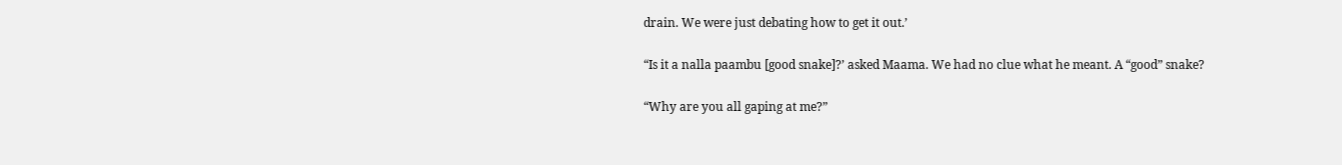drain. We were just debating how to get it out.’

“Is it a nalla paambu [good snake]?’ asked Maama. We had no clue what he meant. A “good” snake?

“Why are you all gaping at me?”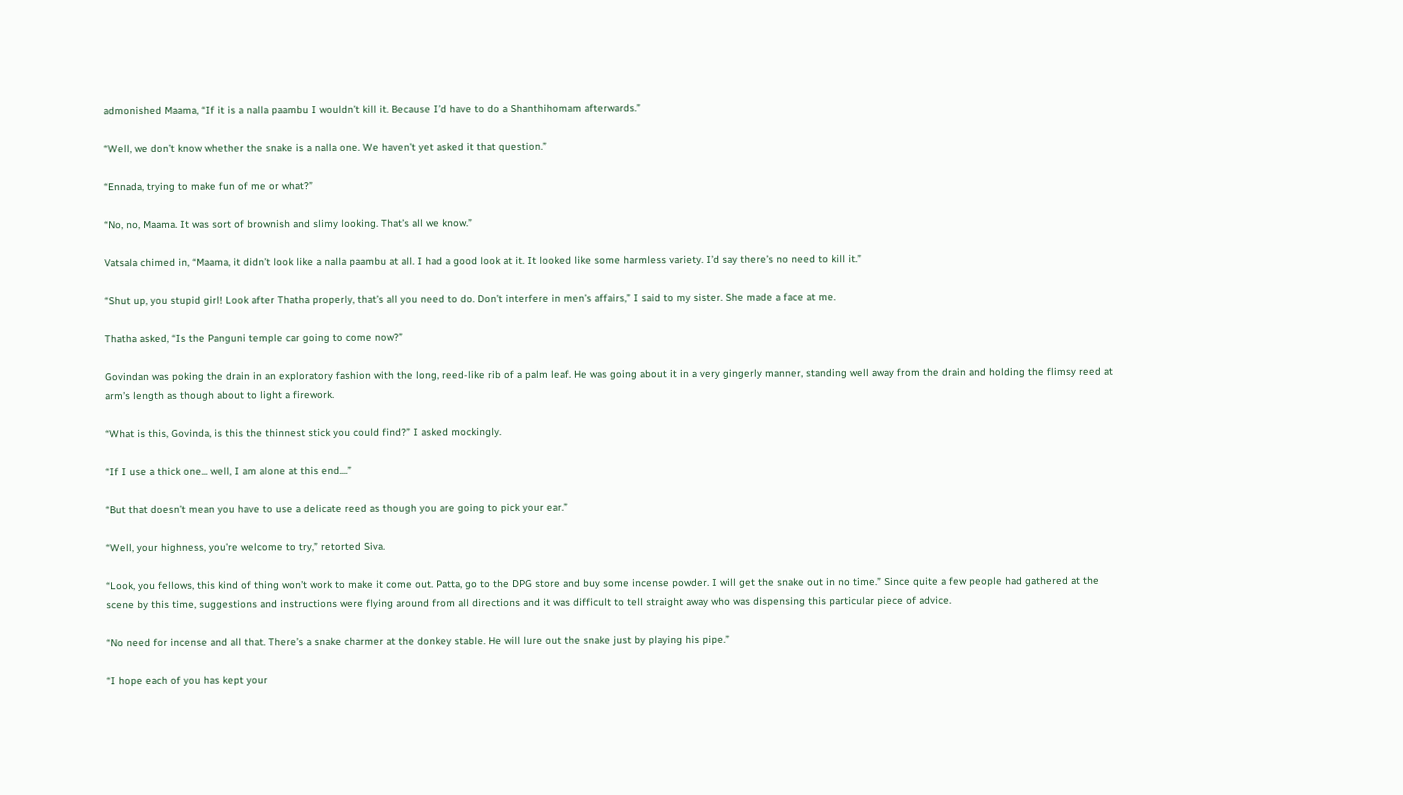admonished Maama, “If it is a nalla paambu I wouldn’t kill it. Because I’d have to do a Shanthihomam afterwards.”

“Well, we don’t know whether the snake is a nalla one. We haven’t yet asked it that question.”

“Ennada, trying to make fun of me or what?”

“No, no, Maama. It was sort of brownish and slimy looking. That’s all we know.”

Vatsala chimed in, “Maama, it didn’t look like a nalla paambu at all. I had a good look at it. It looked like some harmless variety. I’d say there’s no need to kill it.”

“Shut up, you stupid girl! Look after Thatha properly, that’s all you need to do. Don’t interfere in men’s affairs,” I said to my sister. She made a face at me.

Thatha asked, “Is the Panguni temple car going to come now?”

Govindan was poking the drain in an exploratory fashion with the long, reed-like rib of a palm leaf. He was going about it in a very gingerly manner, standing well away from the drain and holding the flimsy reed at arm’s length as though about to light a firework.

“What is this, Govinda, is this the thinnest stick you could find?” I asked mockingly.

“If I use a thick one... well, I am alone at this end....”

“But that doesn’t mean you have to use a delicate reed as though you are going to pick your ear.”

“Well, your highness, you’re welcome to try,” retorted Siva.

“Look, you fellows, this kind of thing won’t work to make it come out. Patta, go to the DPG store and buy some incense powder. I will get the snake out in no time.” Since quite a few people had gathered at the scene by this time, suggestions and instructions were flying around from all directions and it was difficult to tell straight away who was dispensing this particular piece of advice.

“No need for incense and all that. There’s a snake charmer at the donkey stable. He will lure out the snake just by playing his pipe.”

“I hope each of you has kept your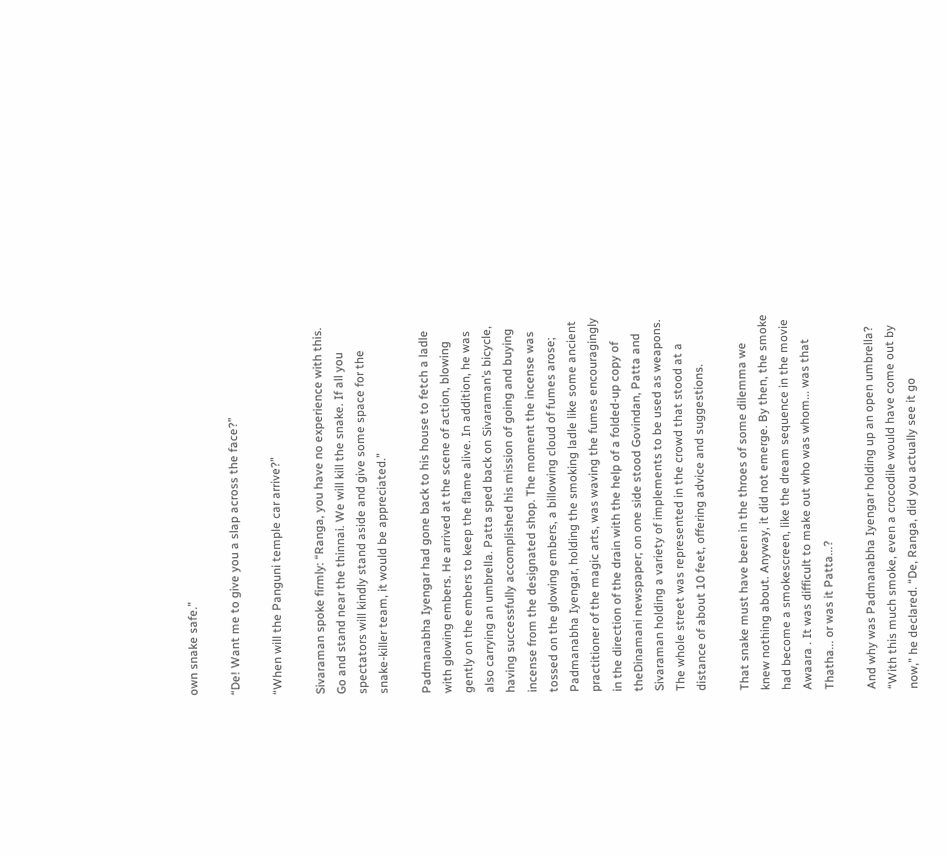own snake safe.”

“De! Want me to give you a slap across the face?”

“When will the Panguni temple car arrive?”

Sivaraman spoke firmly: “Ranga, you have no experience with this. Go and stand near the thinnai. We will kill the snake. If all you spectators will kindly stand aside and give some space for the snake-killer team, it would be appreciated.”

Padmanabha Iyengar had gone back to his house to fetch a ladle with glowing embers. He arrived at the scene of action, blowing gently on the embers to keep the flame alive. In addition, he was also carrying an umbrella. Patta sped back on Sivaraman’s bicycle, having successfully accomplished his mission of going and buying incense from the designated shop. The moment the incense was tossed on the glowing embers, a billowing cloud of fumes arose; Padmanabha Iyengar, holding the smoking ladle like some ancient practitioner of the magic arts, was waving the fumes encouragingly in the direction of the drain with the help of a folded-up copy of theDinamani newspaper; on one side stood Govindan, Patta and Sivaraman holding a variety of implements to be used as weapons. The whole street was represented in the crowd that stood at a distance of about 10 feet, offering advice and suggestions.

That snake must have been in the throes of some dilemma we knew nothing about. Anyway, it did not emerge. By then, the smoke had become a smokescreen, like the dream sequence in the movie Awaara . It was difficult to make out who was whom... was that Thatha... or was it Patta...?

And why was Padmanabha Iyengar holding up an open umbrella? “With this much smoke, even a crocodile would have come out by now,” he declared. “De, Ranga, did you actually see it go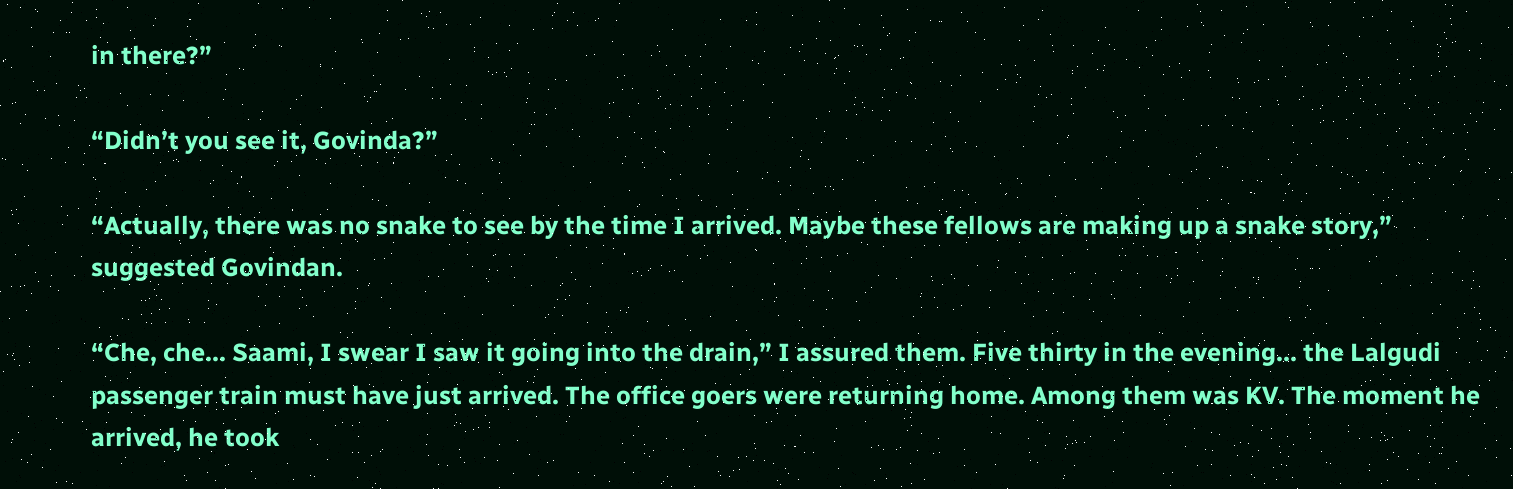in there?”

“Didn’t you see it, Govinda?”

“Actually, there was no snake to see by the time I arrived. Maybe these fellows are making up a snake story,” suggested Govindan.

“Che, che... Saami, I swear I saw it going into the drain,” I assured them. Five thirty in the evening... the Lalgudi passenger train must have just arrived. The office goers were returning home. Among them was KV. The moment he arrived, he took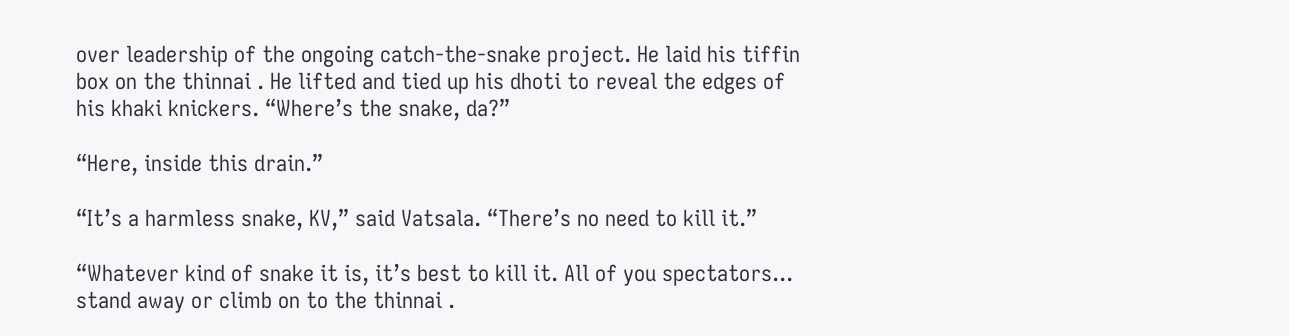over leadership of the ongoing catch-the-snake project. He laid his tiffin box on the thinnai . He lifted and tied up his dhoti to reveal the edges of his khaki knickers. “Where’s the snake, da?”

“Here, inside this drain.”

“It’s a harmless snake, KV,” said Vatsala. “There’s no need to kill it.”

“Whatever kind of snake it is, it’s best to kill it. All of you spectators... stand away or climb on to the thinnai .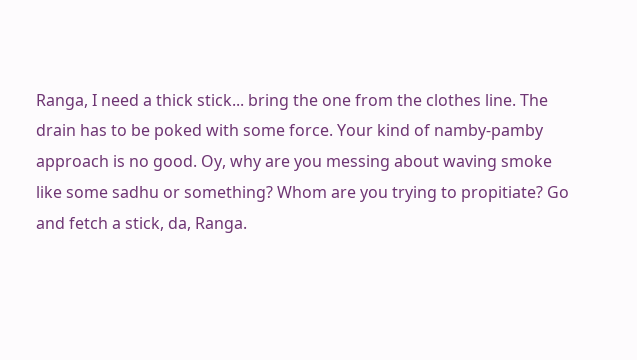Ranga, I need a thick stick... bring the one from the clothes line. The drain has to be poked with some force. Your kind of namby-pamby approach is no good. Oy, why are you messing about waving smoke like some sadhu or something? Whom are you trying to propitiate? Go and fetch a stick, da, Ranga.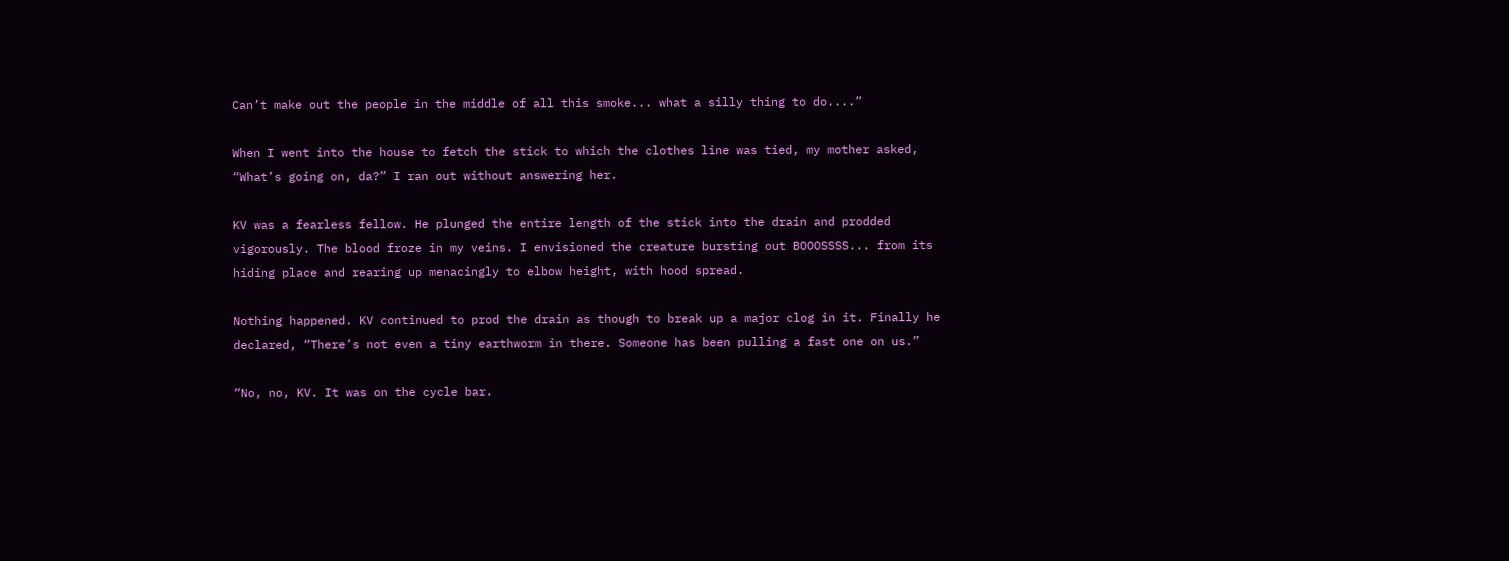Can’t make out the people in the middle of all this smoke... what a silly thing to do....”

When I went into the house to fetch the stick to which the clothes line was tied, my mother asked, “What’s going on, da?” I ran out without answering her.

KV was a fearless fellow. He plunged the entire length of the stick into the drain and prodded vigorously. The blood froze in my veins. I envisioned the creature bursting out BOOOSSSS... from its hiding place and rearing up menacingly to elbow height, with hood spread.

Nothing happened. KV continued to prod the drain as though to break up a major clog in it. Finally he declared, “There’s not even a tiny earthworm in there. Someone has been pulling a fast one on us.”

“No, no, KV. It was on the cycle bar.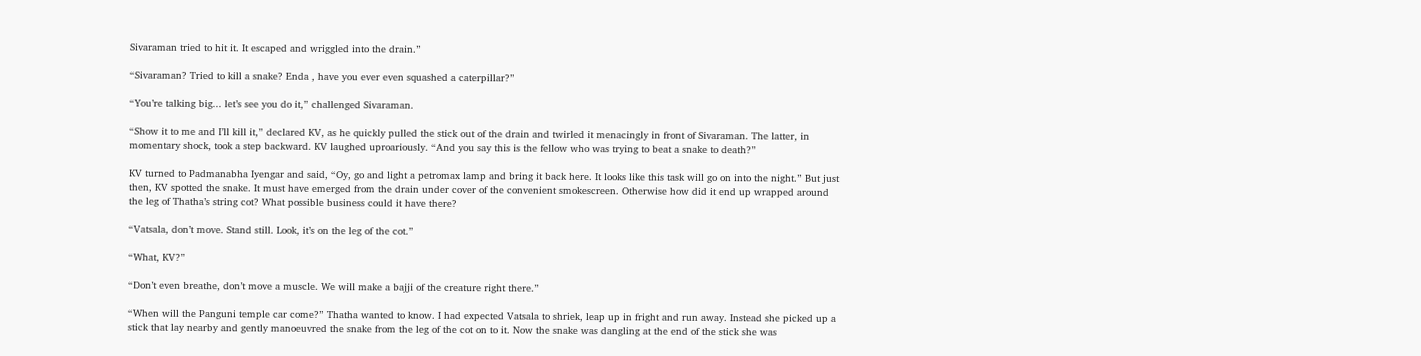Sivaraman tried to hit it. It escaped and wriggled into the drain.”

“Sivaraman? Tried to kill a snake? Enda , have you ever even squashed a caterpillar?”

“You’re talking big... let’s see you do it,” challenged Sivaraman.

“Show it to me and I’ll kill it,” declared KV, as he quickly pulled the stick out of the drain and twirled it menacingly in front of Sivaraman. The latter, in momentary shock, took a step backward. KV laughed uproariously. “And you say this is the fellow who was trying to beat a snake to death?”

KV turned to Padmanabha Iyengar and said, “Oy, go and light a petromax lamp and bring it back here. It looks like this task will go on into the night.” But just then, KV spotted the snake. It must have emerged from the drain under cover of the convenient smokescreen. Otherwise how did it end up wrapped around the leg of Thatha’s string cot? What possible business could it have there?

“Vatsala, don’t move. Stand still. Look, it’s on the leg of the cot.”

“What, KV?”

“Don’t even breathe, don’t move a muscle. We will make a bajji of the creature right there.”

“When will the Panguni temple car come?” Thatha wanted to know. I had expected Vatsala to shriek, leap up in fright and run away. Instead she picked up a stick that lay nearby and gently manoeuvred the snake from the leg of the cot on to it. Now the snake was dangling at the end of the stick she was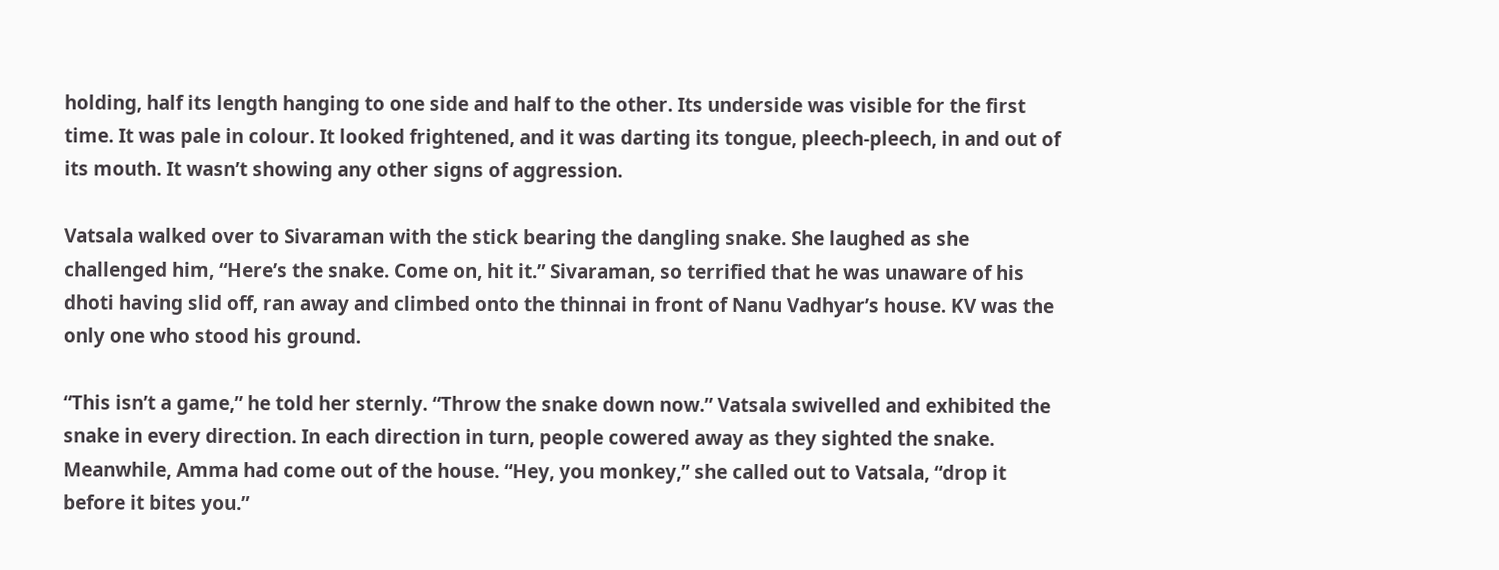holding, half its length hanging to one side and half to the other. Its underside was visible for the first time. It was pale in colour. It looked frightened, and it was darting its tongue, pleech-pleech, in and out of its mouth. It wasn’t showing any other signs of aggression.

Vatsala walked over to Sivaraman with the stick bearing the dangling snake. She laughed as she challenged him, “Here’s the snake. Come on, hit it.” Sivaraman, so terrified that he was unaware of his dhoti having slid off, ran away and climbed onto the thinnai in front of Nanu Vadhyar’s house. KV was the only one who stood his ground.

“This isn’t a game,” he told her sternly. “Throw the snake down now.” Vatsala swivelled and exhibited the snake in every direction. In each direction in turn, people cowered away as they sighted the snake. Meanwhile, Amma had come out of the house. “Hey, you monkey,” she called out to Vatsala, “drop it before it bites you.”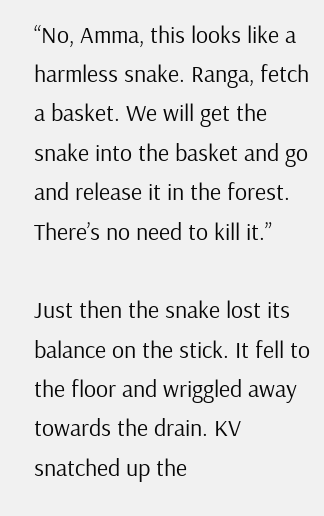“No, Amma, this looks like a harmless snake. Ranga, fetch a basket. We will get the snake into the basket and go and release it in the forest. There’s no need to kill it.”

Just then the snake lost its balance on the stick. It fell to the floor and wriggled away towards the drain. KV snatched up the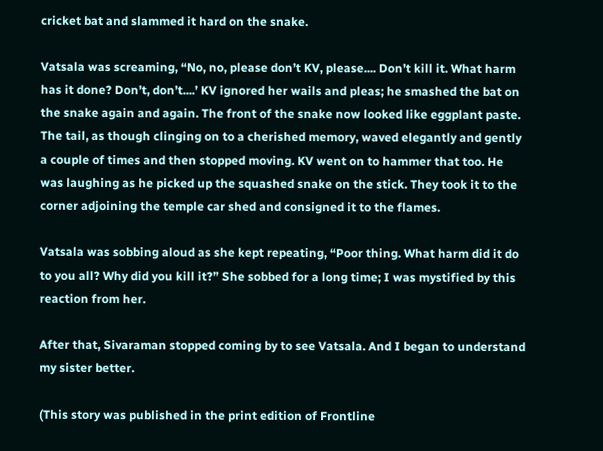cricket bat and slammed it hard on the snake.

Vatsala was screaming, “No, no, please don’t KV, please.... Don’t kill it. What harm has it done? Don’t, don’t....’ KV ignored her wails and pleas; he smashed the bat on the snake again and again. The front of the snake now looked like eggplant paste. The tail, as though clinging on to a cherished memory, waved elegantly and gently a couple of times and then stopped moving. KV went on to hammer that too. He was laughing as he picked up the squashed snake on the stick. They took it to the corner adjoining the temple car shed and consigned it to the flames.

Vatsala was sobbing aloud as she kept repeating, “Poor thing. What harm did it do to you all? Why did you kill it?” She sobbed for a long time; I was mystified by this reaction from her.

After that, Sivaraman stopped coming by to see Vatsala. And I began to understand my sister better.

(This story was published in the print edition of Frontline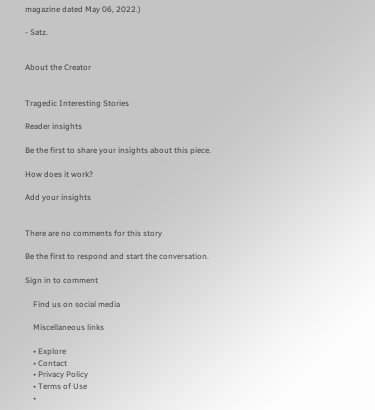magazine dated May 06, 2022.)

- Satz.


About the Creator


Tragedic Interesting Stories

Reader insights

Be the first to share your insights about this piece.

How does it work?

Add your insights


There are no comments for this story

Be the first to respond and start the conversation.

Sign in to comment

    Find us on social media

    Miscellaneous links

    • Explore
    • Contact
    • Privacy Policy
    • Terms of Use
    •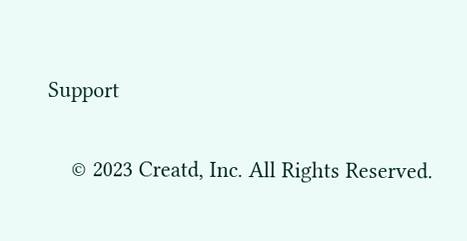Support

    © 2023 Creatd, Inc. All Rights Reserved.